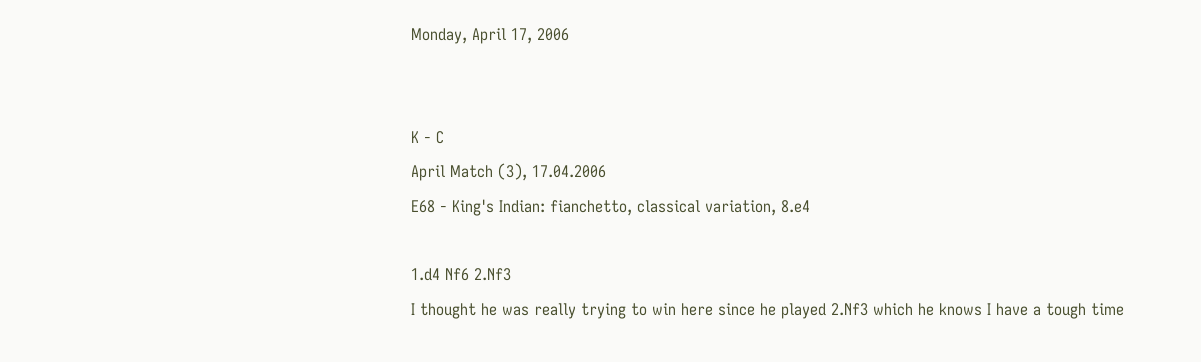Monday, April 17, 2006


K - C
April Match (3), 17.04.2006
E68 - King's Indian: fianchetto, classical variation, 8.e4

1.d4 Nf6 2.Nf3
I thought he was really trying to win here since he played 2.Nf3 which he knows I have a tough time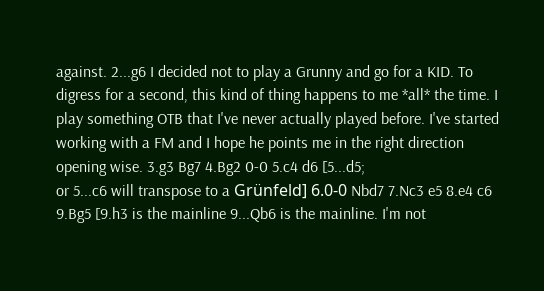against. 2...g6 I decided not to play a Grunny and go for a KID. To digress for a second, this kind of thing happens to me *all* the time. I play something OTB that I've never actually played before. I've started working with a FM and I hope he points me in the right direction opening wise. 3.g3 Bg7 4.Bg2 0-0 5.c4 d6 [5...d5;
or 5...c6 will transpose to a Grünfeld] 6.0-0 Nbd7 7.Nc3 e5 8.e4 c6 9.Bg5 [9.h3 is the mainline 9...Qb6 is the mainline. I'm not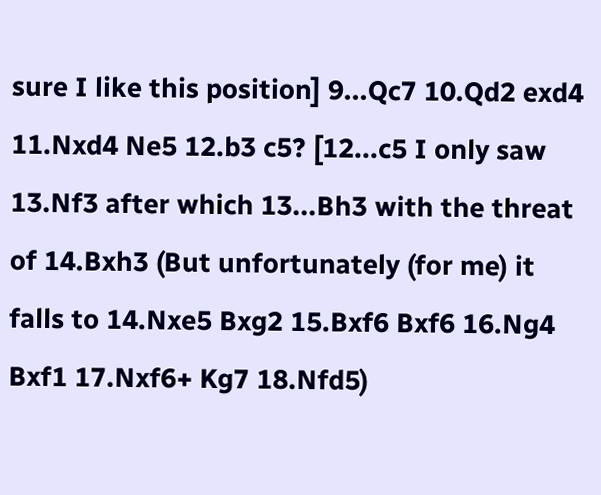sure I like this position] 9...Qc7 10.Qd2 exd4 11.Nxd4 Ne5 12.b3 c5? [12...c5 I only saw 13.Nf3 after which 13...Bh3 with the threat of 14.Bxh3 (But unfortunately (for me) it falls to 14.Nxe5 Bxg2 15.Bxf6 Bxf6 16.Ng4 Bxf1 17.Nxf6+ Kg7 18.Nfd5)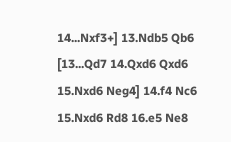14...Nxf3+] 13.Ndb5 Qb6 [13...Qd7 14.Qxd6 Qxd6 15.Nxd6 Neg4] 14.f4 Nc6 15.Nxd6 Rd8 16.e5 Ne8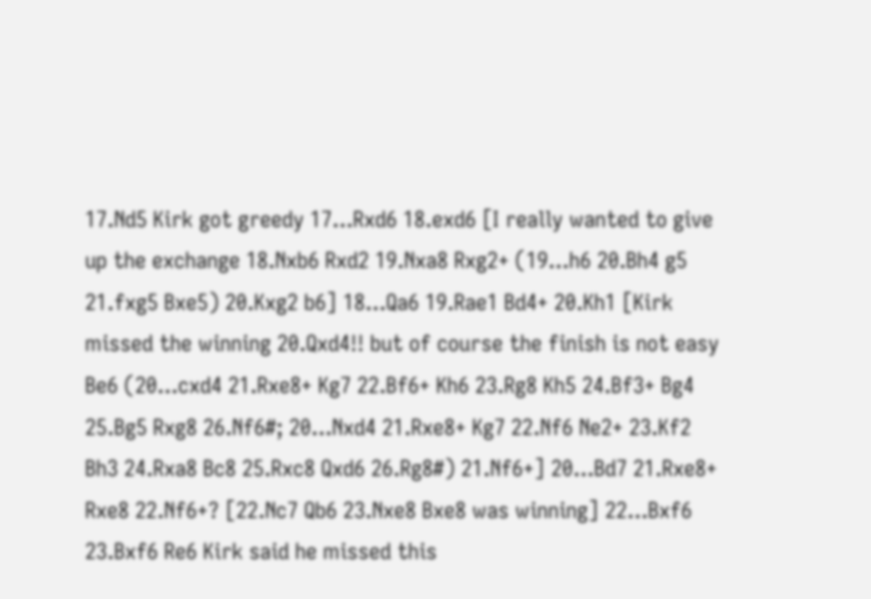17.Nd5 Kirk got greedy 17...Rxd6 18.exd6 [I really wanted to give up the exchange 18.Nxb6 Rxd2 19.Nxa8 Rxg2+ (19...h6 20.Bh4 g5 21.fxg5 Bxe5) 20.Kxg2 b6] 18...Qa6 19.Rae1 Bd4+ 20.Kh1 [Kirk missed the winning 20.Qxd4!! but of course the finish is not easy Be6 (20...cxd4 21.Rxe8+ Kg7 22.Bf6+ Kh6 23.Rg8 Kh5 24.Bf3+ Bg4 25.Bg5 Rxg8 26.Nf6#; 20...Nxd4 21.Rxe8+ Kg7 22.Nf6 Ne2+ 23.Kf2 Bh3 24.Rxa8 Bc8 25.Rxc8 Qxd6 26.Rg8#) 21.Nf6+] 20...Bd7 21.Rxe8+ Rxe8 22.Nf6+? [22.Nc7 Qb6 23.Nxe8 Bxe8 was winning] 22...Bxf6 23.Bxf6 Re6 Kirk said he missed this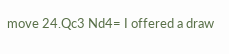move 24.Qc3 Nd4= I offered a draw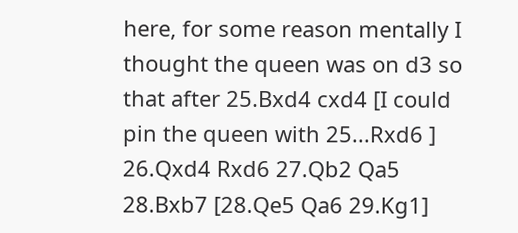here, for some reason mentally I thought the queen was on d3 so that after 25.Bxd4 cxd4 [I could pin the queen with 25...Rxd6 ] 26.Qxd4 Rxd6 27.Qb2 Qa5 28.Bxb7 [28.Qe5 Qa6 29.Kg1]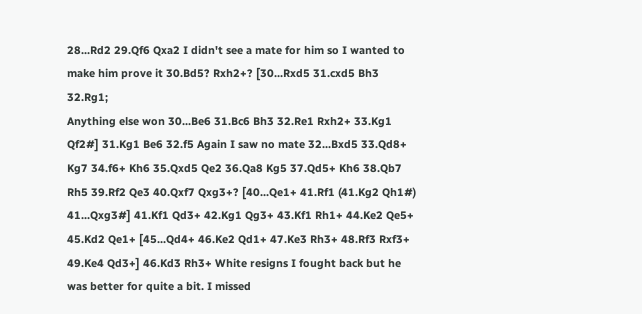28...Rd2 29.Qf6 Qxa2 I didn't see a mate for him so I wanted to make him prove it 30.Bd5? Rxh2+? [30...Rxd5 31.cxd5 Bh3 32.Rg1;
Anything else won 30...Be6 31.Bc6 Bh3 32.Re1 Rxh2+ 33.Kg1 Qf2#] 31.Kg1 Be6 32.f5 Again I saw no mate 32...Bxd5 33.Qd8+ Kg7 34.f6+ Kh6 35.Qxd5 Qe2 36.Qa8 Kg5 37.Qd5+ Kh6 38.Qb7 Rh5 39.Rf2 Qe3 40.Qxf7 Qxg3+? [40...Qe1+ 41.Rf1 (41.Kg2 Qh1#) 41...Qxg3#] 41.Kf1 Qd3+ 42.Kg1 Qg3+ 43.Kf1 Rh1+ 44.Ke2 Qe5+ 45.Kd2 Qe1+ [45...Qd4+ 46.Ke2 Qd1+ 47.Ke3 Rh3+ 48.Rf3 Rxf3+ 49.Ke4 Qd3+] 46.Kd3 Rh3+ White resigns I fought back but he was better for quite a bit. I missed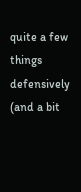quite a few things defensively (and a bit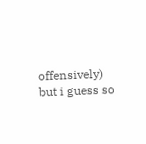offensively) but i guess so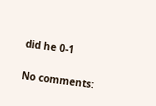did he 0-1

No comments: